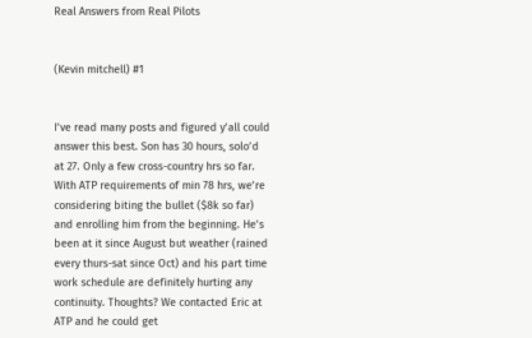Real Answers from Real Pilots


(Kevin mitchell) #1


I’ve read many posts and figured y’all could answer this best. Son has 30 hours, solo’d at 27. Only a few cross-country hrs so far. With ATP requirements of min 78 hrs, we’re considering biting the bullet ($8k so far) and enrolling him from the beginning. He’s been at it since August but weather (rained every thurs-sat since Oct) and his part time work schedule are definitely hurting any continuity. Thoughts? We contacted Eric at ATP and he could get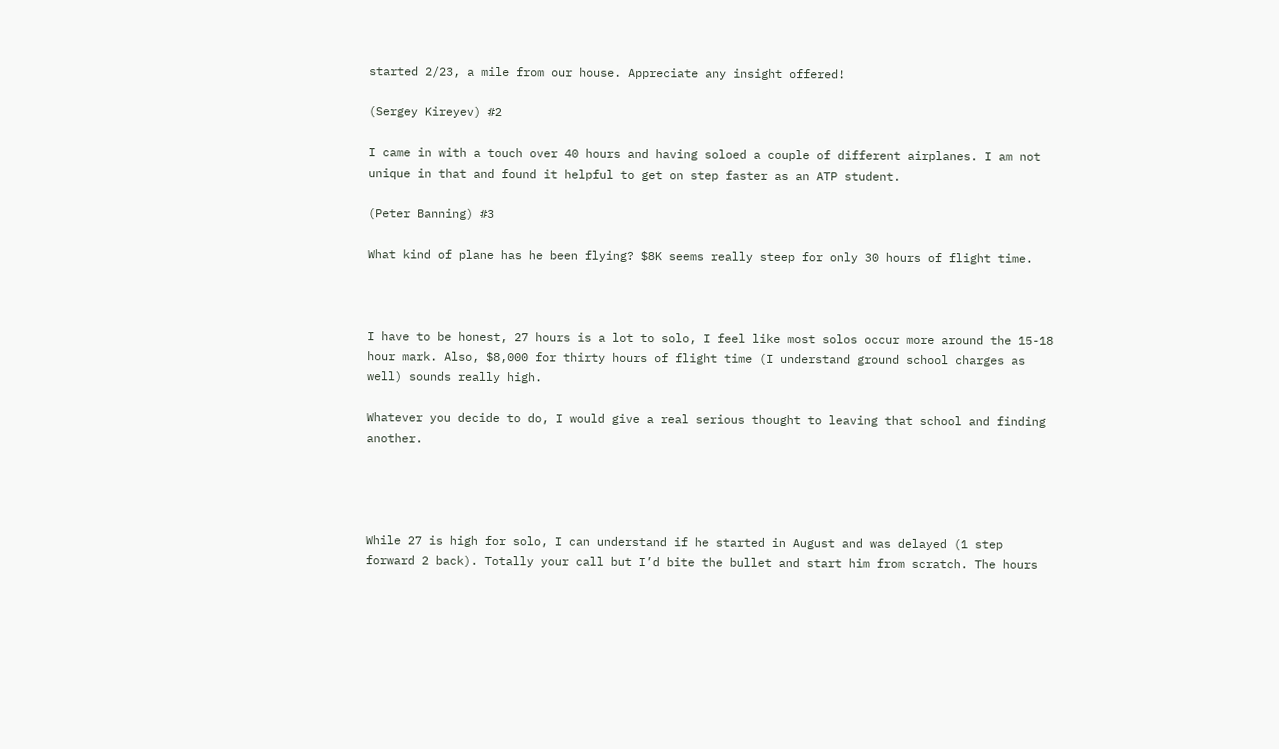started 2/23, a mile from our house. Appreciate any insight offered!

(Sergey Kireyev) #2

I came in with a touch over 40 hours and having soloed a couple of different airplanes. I am not unique in that and found it helpful to get on step faster as an ATP student.

(Peter Banning) #3

What kind of plane has he been flying? $8K seems really steep for only 30 hours of flight time.



I have to be honest, 27 hours is a lot to solo, I feel like most solos occur more around the 15-18 hour mark. Also, $8,000 for thirty hours of flight time (I understand ground school charges as well) sounds really high.

Whatever you decide to do, I would give a real serious thought to leaving that school and finding another.




While 27 is high for solo, I can understand if he started in August and was delayed (1 step forward 2 back). Totally your call but I’d bite the bullet and start him from scratch. The hours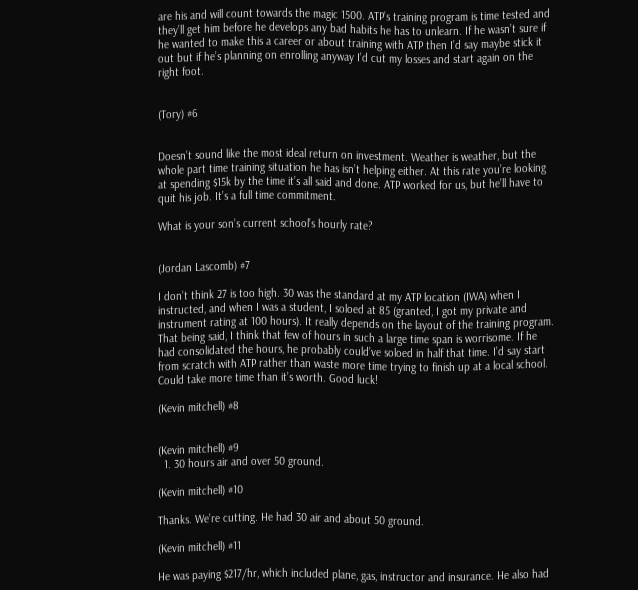are his and will count towards the magic 1500. ATP’s training program is time tested and they’ll get him before he develops any bad habits he has to unlearn. If he wasn’t sure if he wanted to make this a career or about training with ATP then I’d say maybe stick it out but if he’s planning on enrolling anyway I’d cut my losses and start again on the right foot.


(Tory) #6


Doesn’t sound like the most ideal return on investment. Weather is weather, but the whole part time training situation he has isn’t helping either. At this rate you’re looking at spending $15k by the time it’s all said and done. ATP worked for us, but he’ll have to quit his job. It’s a full time commitment.

What is your son’s current school’s hourly rate?


(Jordan Lascomb) #7

I don’t think 27 is too high. 30 was the standard at my ATP location (IWA) when I instructed, and when I was a student, I soloed at 85 (granted, I got my private and instrument rating at 100 hours). It really depends on the layout of the training program. That being said, I think that few of hours in such a large time span is worrisome. If he had consolidated the hours, he probably could’ve soloed in half that time. I’d say start from scratch with ATP rather than waste more time trying to finish up at a local school. Could take more time than it’s worth. Good luck!

(Kevin mitchell) #8


(Kevin mitchell) #9
  1. 30 hours air and over 50 ground.

(Kevin mitchell) #10

Thanks. We’re cutting. He had 30 air and about 50 ground.

(Kevin mitchell) #11

He was paying $217/hr, which included plane, gas, instructor and insurance. He also had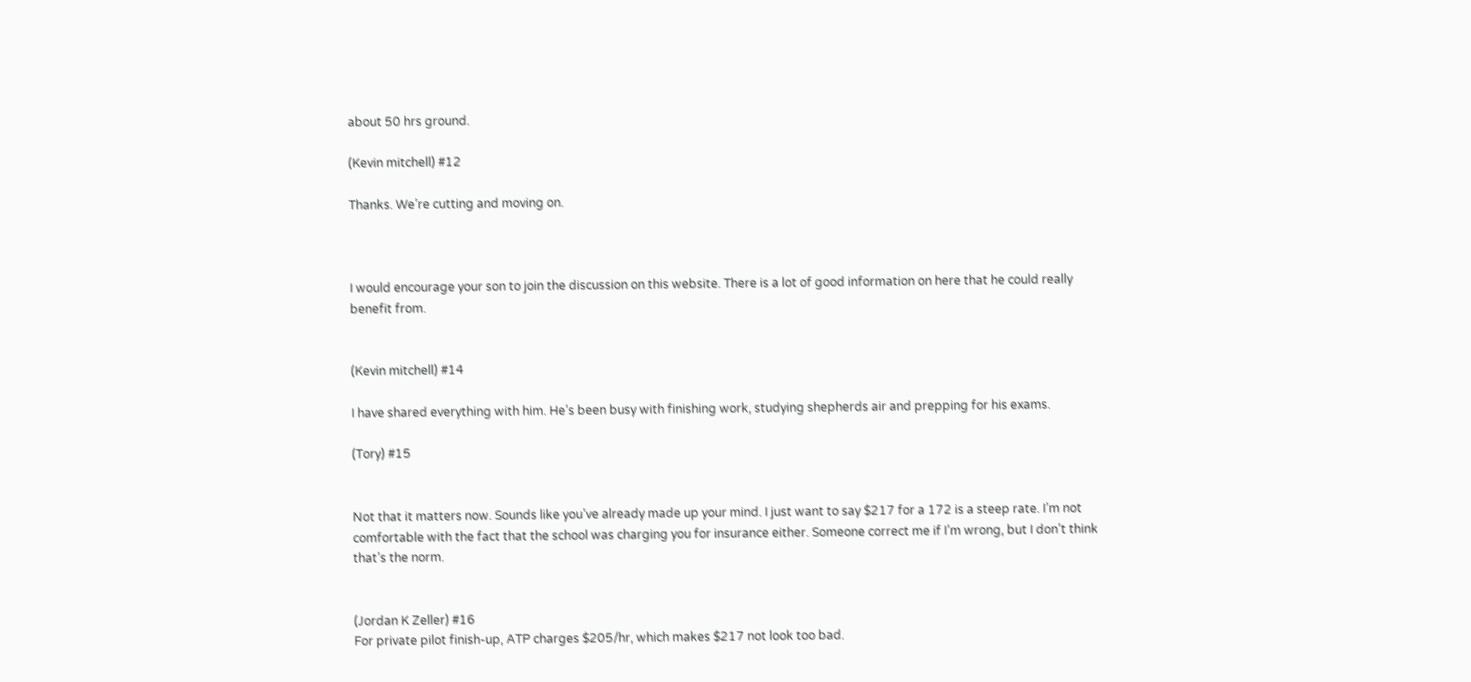about 50 hrs ground.

(Kevin mitchell) #12

Thanks. We’re cutting and moving on.



I would encourage your son to join the discussion on this website. There is a lot of good information on here that he could really benefit from.


(Kevin mitchell) #14

I have shared everything with him. He’s been busy with finishing work, studying shepherds air and prepping for his exams.

(Tory) #15


Not that it matters now. Sounds like you’ve already made up your mind. I just want to say $217 for a 172 is a steep rate. I’m not comfortable with the fact that the school was charging you for insurance either. Someone correct me if I’m wrong, but I don’t think that’s the norm.


(Jordan K Zeller) #16
For private pilot finish-up, ATP charges $205/hr, which makes $217 not look too bad.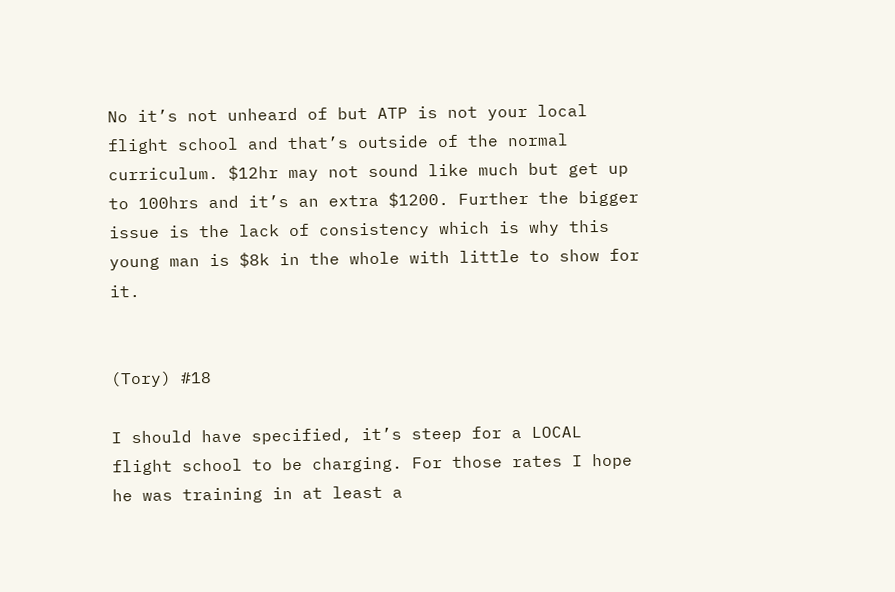No it’s not unheard of but ATP is not your local flight school and that’s outside of the normal curriculum. $12hr may not sound like much but get up to 100hrs and it’s an extra $1200. Further the bigger issue is the lack of consistency which is why this young man is $8k in the whole with little to show for it.


(Tory) #18

I should have specified, it’s steep for a LOCAL flight school to be charging. For those rates I hope he was training in at least a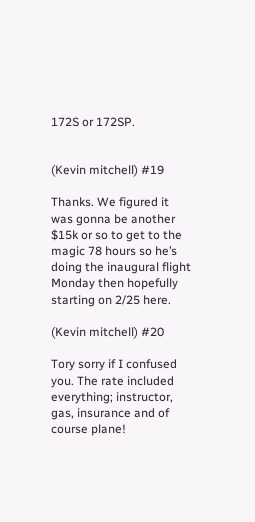172S or 172SP.


(Kevin mitchell) #19

Thanks. We figured it was gonna be another $15k or so to get to the magic 78 hours so he’s doing the inaugural flight Monday then hopefully starting on 2/25 here.

(Kevin mitchell) #20

Tory sorry if I confused you. The rate included everything; instructor, gas, insurance and of course plane!